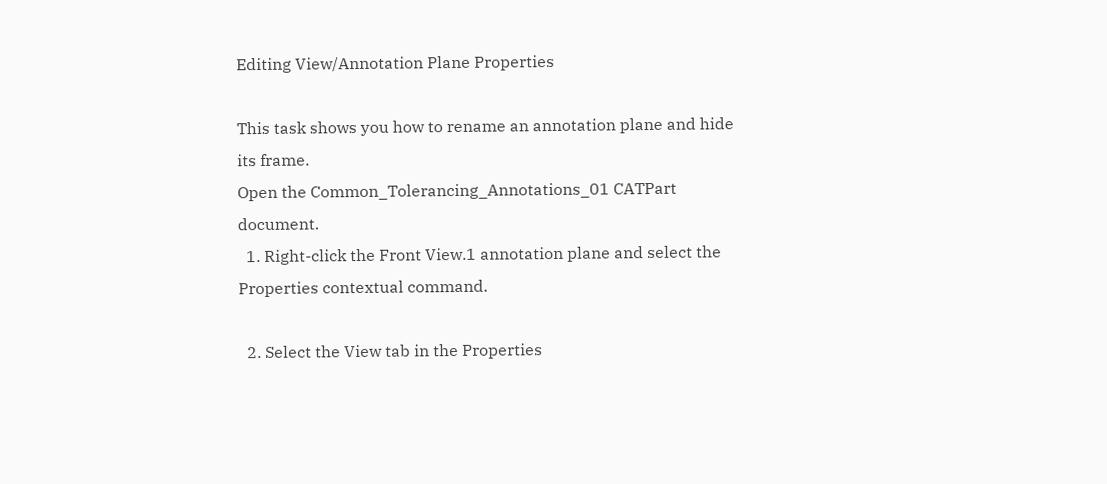Editing View/Annotation Plane Properties

This task shows you how to rename an annotation plane and hide its frame.
Open the Common_Tolerancing_Annotations_01 CATPart document.
  1. Right-click the Front View.1 annotation plane and select the Properties contextual command.

  2. Select the View tab in the Properties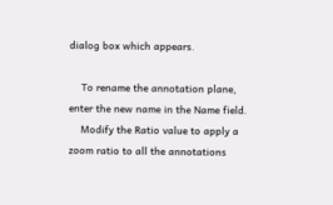dialog box which appears.

    To rename the annotation plane, enter the new name in the Name field.
    Modify the Ratio value to apply a zoom ratio to all the annotations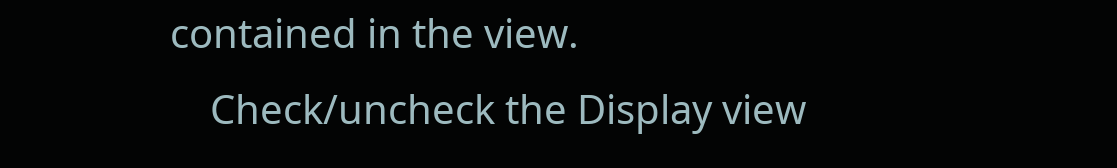contained in the view.
    Check/uncheck the Display view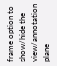frame option to show/hide the view/annotation plane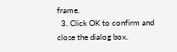frame.
  3. Click OK to confirm and close the dialog box.